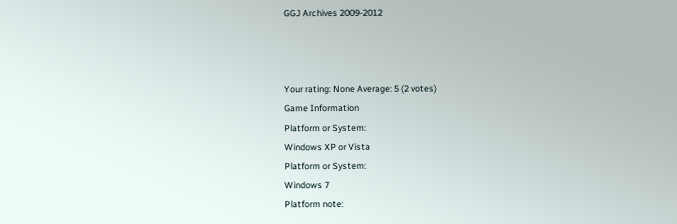GGJ Archives 2009-2012



Your rating: None Average: 5 (2 votes)
Game Information
Platform or System:
Windows XP or Vista
Platform or System:
Windows 7
Platform note: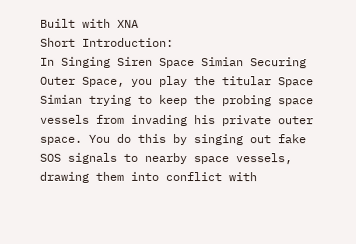Built with XNA
Short Introduction:
In Singing Siren Space Simian Securing Outer Space, you play the titular Space Simian trying to keep the probing space vessels from invading his private outer space. You do this by singing out fake SOS signals to nearby space vessels, drawing them into conflict with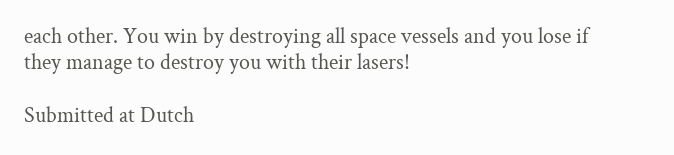each other. You win by destroying all space vessels and you lose if they manage to destroy you with their lasers!

Submitted at Dutch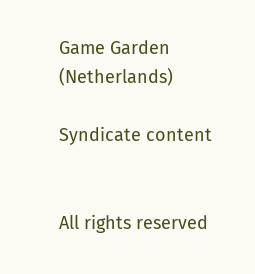Game Garden (Netherlands)

Syndicate content


All rights reserved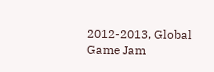2012-2013, Global Game Jam